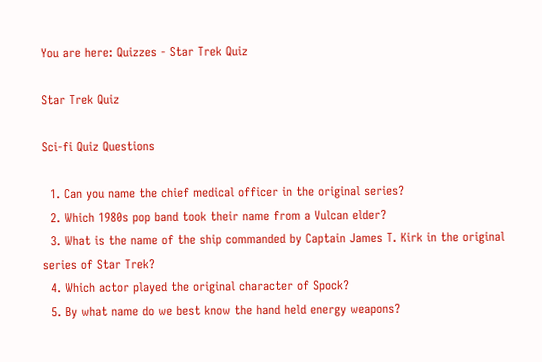You are here: Quizzes - Star Trek Quiz

Star Trek Quiz

Sci-fi Quiz Questions

  1. Can you name the chief medical officer in the original series?
  2. Which 1980s pop band took their name from a Vulcan elder?
  3. What is the name of the ship commanded by Captain James T. Kirk in the original series of Star Trek?
  4. Which actor played the original character of Spock?
  5. By what name do we best know the hand held energy weapons?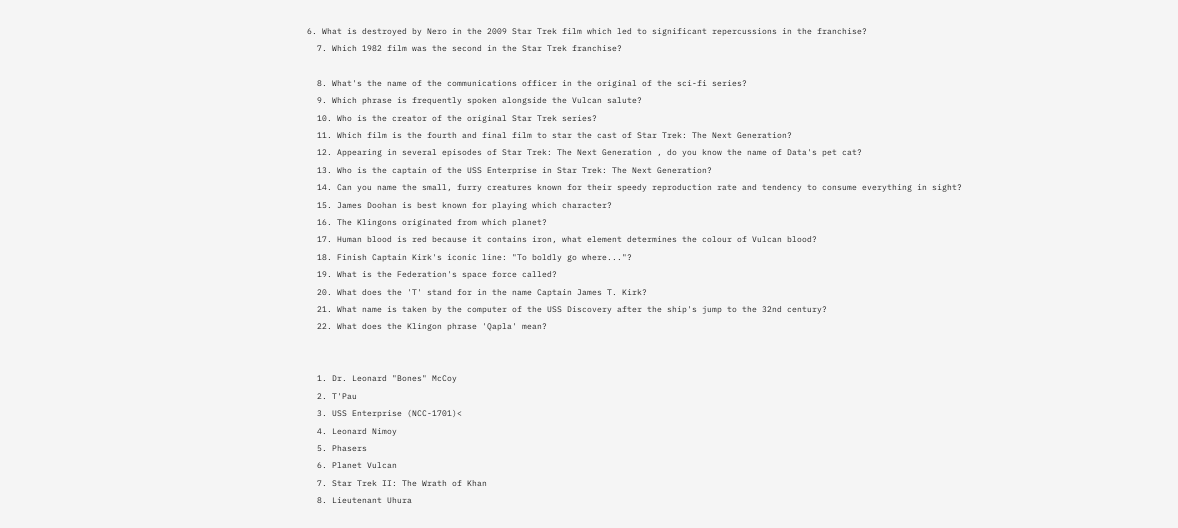6. What is destroyed by Nero in the 2009 Star Trek film which led to significant repercussions in the franchise?
  7. Which 1982 film was the second in the Star Trek franchise?

  8. What's the name of the communications officer in the original of the sci-fi series?
  9. Which phrase is frequently spoken alongside the Vulcan salute?
  10. Who is the creator of the original Star Trek series?
  11. Which film is the fourth and final film to star the cast of Star Trek: The Next Generation?
  12. Appearing in several episodes of Star Trek: The Next Generation , do you know the name of Data's pet cat?
  13. Who is the captain of the USS Enterprise in Star Trek: The Next Generation?
  14. Can you name the small, furry creatures known for their speedy reproduction rate and tendency to consume everything in sight?
  15. James Doohan is best known for playing which character?
  16. The Klingons originated from which planet?
  17. Human blood is red because it contains iron, what element determines the colour of Vulcan blood?
  18. Finish Captain Kirk's iconic line: "To boldly go where..."?
  19. What is the Federation's space force called?
  20. What does the 'T' stand for in the name Captain James T. Kirk?
  21. What name is taken by the computer of the USS Discovery after the ship's jump to the 32nd century?
  22. What does the Klingon phrase 'Qapla' mean?


  1. Dr. Leonard "Bones" McCoy
  2. T'Pau
  3. USS Enterprise (NCC-1701)<
  4. Leonard Nimoy
  5. Phasers
  6. Planet Vulcan
  7. Star Trek II: The Wrath of Khan
  8. Lieutenant Uhura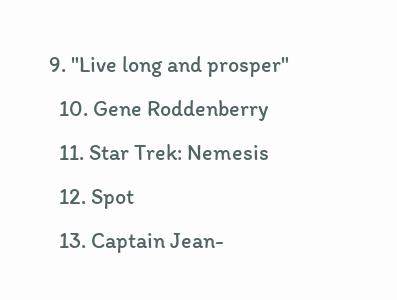9. "Live long and prosper"
  10. Gene Roddenberry
  11. Star Trek: Nemesis
  12. Spot
  13. Captain Jean-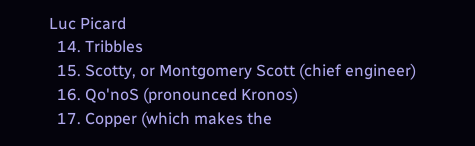Luc Picard
  14. Tribbles
  15. Scotty, or Montgomery Scott (chief engineer)
  16. Qo'noS (pronounced Kronos)
  17. Copper (which makes the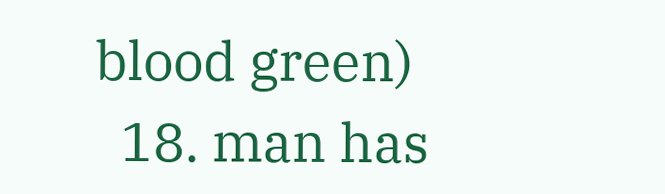blood green)
  18. man has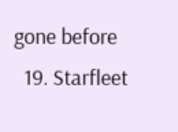gone before
  19. Starfleet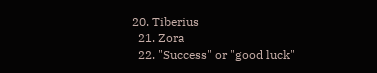20. Tiberius
  21. Zora
  22. "Success" or "good luck"